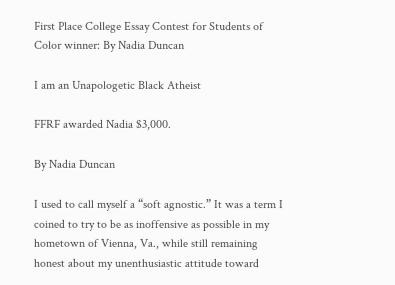First Place College Essay Contest for Students of Color winner: By Nadia Duncan

I am an Unapologetic Black Atheist

FFRF awarded Nadia $3,000.

By Nadia Duncan

I used to call myself a “soft agnostic.” It was a term I coined to try to be as inoffensive as possible in my hometown of Vienna, Va., while still remaining honest about my unenthusiastic attitude toward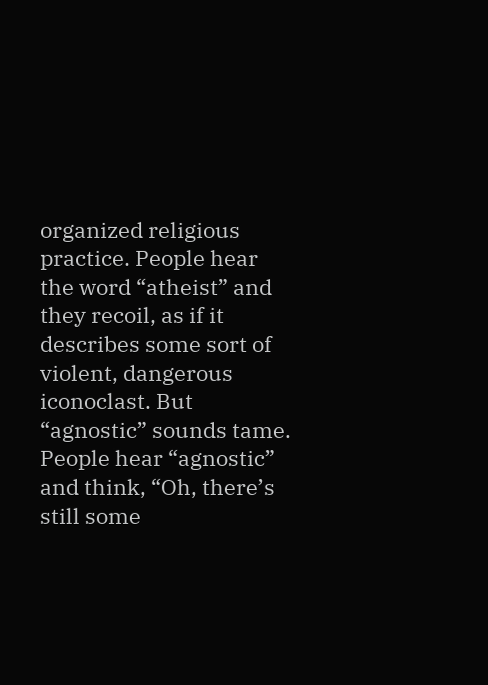organized religious practice. People hear the word “atheist” and they recoil, as if it describes some sort of violent, dangerous iconoclast. But “agnostic” sounds tame. People hear “agnostic” and think, “Oh, there’s still some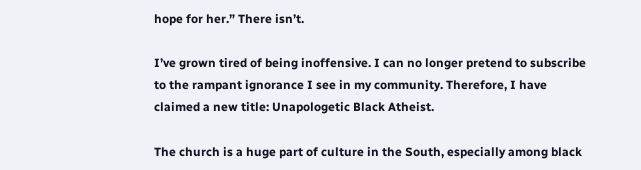hope for her.” There isn’t.

I’ve grown tired of being inoffensive. I can no longer pretend to subscribe to the rampant ignorance I see in my community. Therefore, I have claimed a new title: Unapologetic Black Atheist.

The church is a huge part of culture in the South, especially among black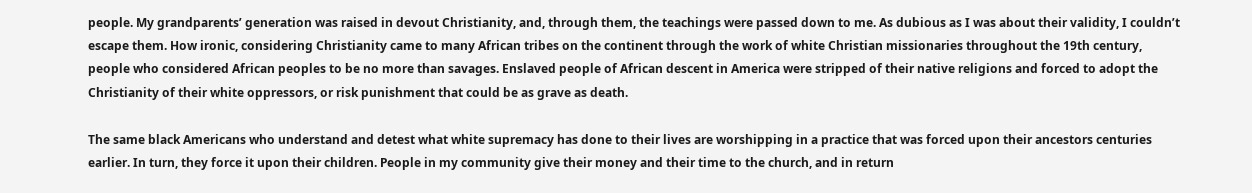people. My grandparents’ generation was raised in devout Christianity, and, through them, the teachings were passed down to me. As dubious as I was about their validity, I couldn’t escape them. How ironic, considering Christianity came to many African tribes on the continent through the work of white Christian missionaries throughout the 19th century, people who considered African peoples to be no more than savages. Enslaved people of African descent in America were stripped of their native religions and forced to adopt the Christianity of their white oppressors, or risk punishment that could be as grave as death.

The same black Americans who understand and detest what white supremacy has done to their lives are worshipping in a practice that was forced upon their ancestors centuries earlier. In turn, they force it upon their children. People in my community give their money and their time to the church, and in return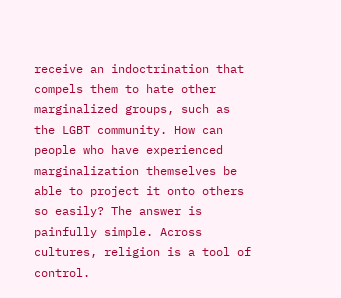receive an indoctrination that compels them to hate other marginalized groups, such as the LGBT community. How can people who have experienced marginalization themselves be able to project it onto others so easily? The answer is painfully simple. Across cultures, religion is a tool of control.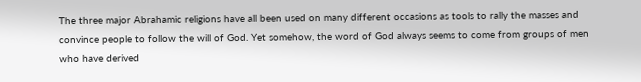The three major Abrahamic religions have all been used on many different occasions as tools to rally the masses and convince people to follow the will of God. Yet somehow, the word of God always seems to come from groups of men who have derived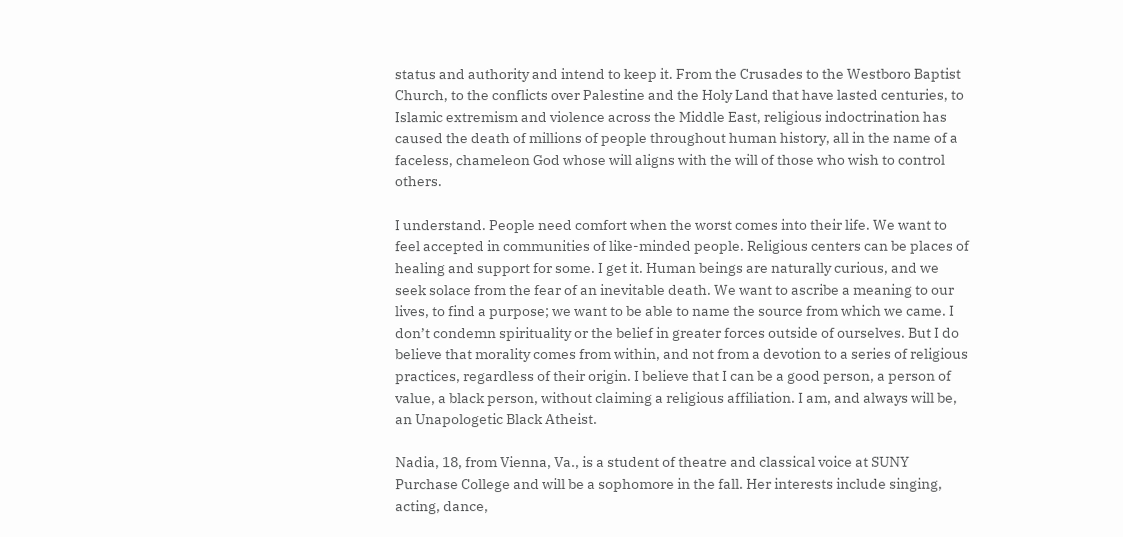status and authority and intend to keep it. From the Crusades to the Westboro Baptist Church, to the conflicts over Palestine and the Holy Land that have lasted centuries, to Islamic extremism and violence across the Middle East, religious indoctrination has caused the death of millions of people throughout human history, all in the name of a faceless, chameleon God whose will aligns with the will of those who wish to control others.

I understand. People need comfort when the worst comes into their life. We want to feel accepted in communities of like-minded people. Religious centers can be places of healing and support for some. I get it. Human beings are naturally curious, and we seek solace from the fear of an inevitable death. We want to ascribe a meaning to our lives, to find a purpose; we want to be able to name the source from which we came. I don’t condemn spirituality or the belief in greater forces outside of ourselves. But I do believe that morality comes from within, and not from a devotion to a series of religious practices, regardless of their origin. I believe that I can be a good person, a person of value, a black person, without claiming a religious affiliation. I am, and always will be, an Unapologetic Black Atheist.

Nadia, 18, from Vienna, Va., is a student of theatre and classical voice at SUNY Purchase College and will be a sophomore in the fall. Her interests include singing, acting, dance,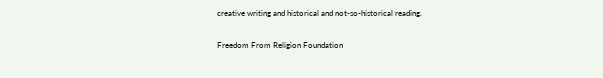creative writing and historical and not-so-historical reading.

Freedom From Religion Foundation